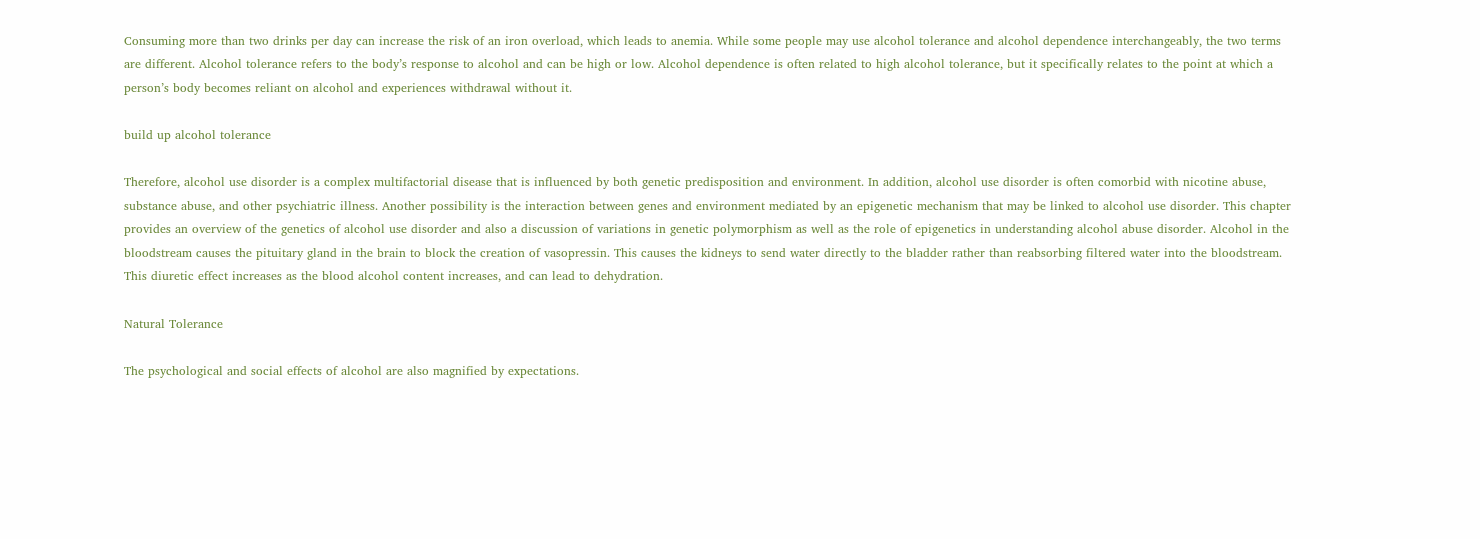Consuming more than two drinks per day can increase the risk of an iron overload, which leads to anemia. While some people may use alcohol tolerance and alcohol dependence interchangeably, the two terms are different. Alcohol tolerance refers to the body’s response to alcohol and can be high or low. Alcohol dependence is often related to high alcohol tolerance, but it specifically relates to the point at which a person’s body becomes reliant on alcohol and experiences withdrawal without it.

build up alcohol tolerance

Therefore, alcohol use disorder is a complex multifactorial disease that is influenced by both genetic predisposition and environment. In addition, alcohol use disorder is often comorbid with nicotine abuse, substance abuse, and other psychiatric illness. Another possibility is the interaction between genes and environment mediated by an epigenetic mechanism that may be linked to alcohol use disorder. This chapter provides an overview of the genetics of alcohol use disorder and also a discussion of variations in genetic polymorphism as well as the role of epigenetics in understanding alcohol abuse disorder. Alcohol in the bloodstream causes the pituitary gland in the brain to block the creation of vasopressin. This causes the kidneys to send water directly to the bladder rather than reabsorbing filtered water into the bloodstream. This diuretic effect increases as the blood alcohol content increases, and can lead to dehydration.

Natural Tolerance

The psychological and social effects of alcohol are also magnified by expectations.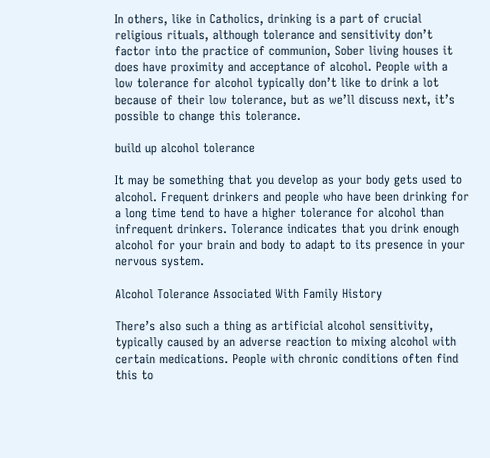In others, like in Catholics, drinking is a part of crucial religious rituals, although tolerance and sensitivity don’t factor into the practice of communion, Sober living houses it does have proximity and acceptance of alcohol. People with a low tolerance for alcohol typically don’t like to drink a lot because of their low tolerance, but as we’ll discuss next, it’s possible to change this tolerance.

build up alcohol tolerance

It may be something that you develop as your body gets used to alcohol. Frequent drinkers and people who have been drinking for a long time tend to have a higher tolerance for alcohol than infrequent drinkers. Tolerance indicates that you drink enough alcohol for your brain and body to adapt to its presence in your nervous system.

Alcohol Tolerance Associated With Family History

There’s also such a thing as artificial alcohol sensitivity, typically caused by an adverse reaction to mixing alcohol with certain medications. People with chronic conditions often find this to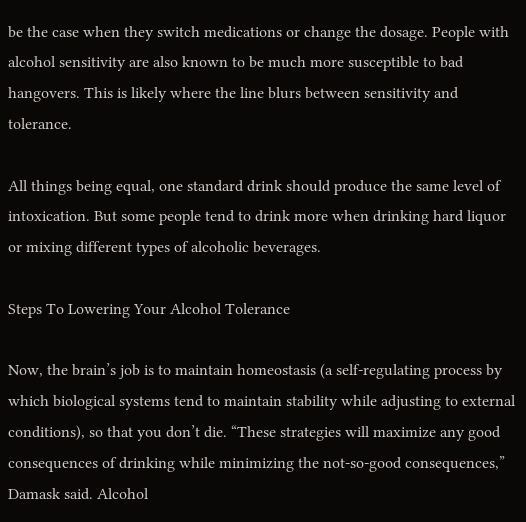be the case when they switch medications or change the dosage. People with alcohol sensitivity are also known to be much more susceptible to bad hangovers. This is likely where the line blurs between sensitivity and tolerance.

All things being equal, one standard drink should produce the same level of intoxication. But some people tend to drink more when drinking hard liquor or mixing different types of alcoholic beverages.

Steps To Lowering Your Alcohol Tolerance

Now, the brain’s job is to maintain homeostasis (a self-regulating process by which biological systems tend to maintain stability while adjusting to external conditions), so that you don’t die. “These strategies will maximize any good consequences of drinking while minimizing the not-so-good consequences,” Damask said. Alcohol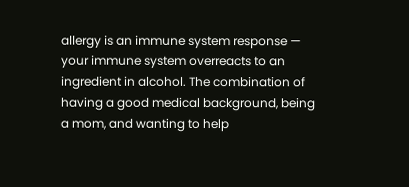allergy is an immune system response — your immune system overreacts to an ingredient in alcohol. The combination of having a good medical background, being a mom, and wanting to help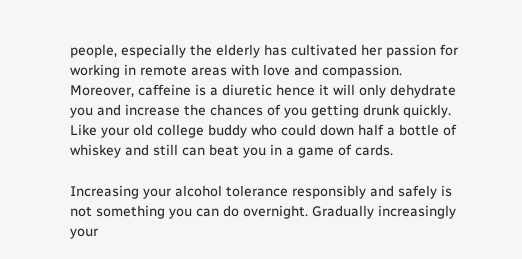people, especially the elderly has cultivated her passion for working in remote areas with love and compassion. Moreover, caffeine is a diuretic hence it will only dehydrate you and increase the chances of you getting drunk quickly. Like your old college buddy who could down half a bottle of whiskey and still can beat you in a game of cards.

Increasing your alcohol tolerance responsibly and safely is not something you can do overnight. Gradually increasingly your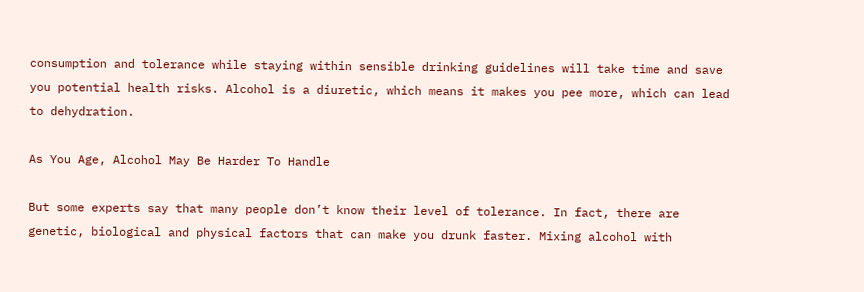consumption and tolerance while staying within sensible drinking guidelines will take time and save you potential health risks. Alcohol is a diuretic, which means it makes you pee more, which can lead to dehydration.

As You Age, Alcohol May Be Harder To Handle

But some experts say that many people don’t know their level of tolerance. In fact, there are genetic, biological and physical factors that can make you drunk faster. Mixing alcohol with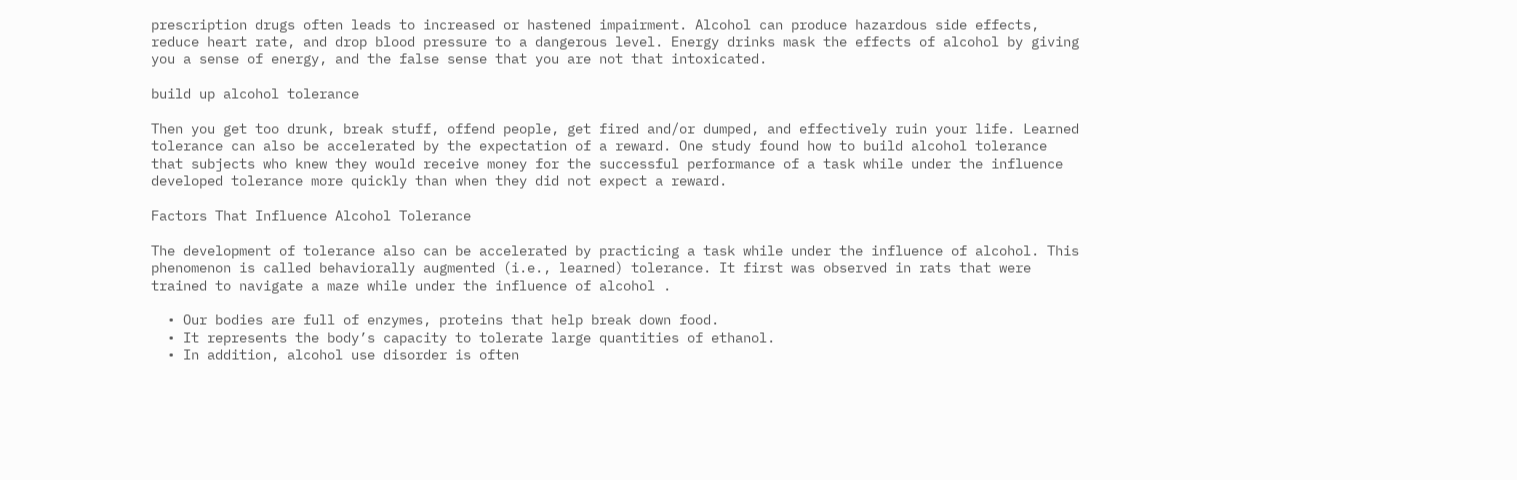prescription drugs often leads to increased or hastened impairment. Alcohol can produce hazardous side effects, reduce heart rate, and drop blood pressure to a dangerous level. Energy drinks mask the effects of alcohol by giving you a sense of energy, and the false sense that you are not that intoxicated.

build up alcohol tolerance

Then you get too drunk, break stuff, offend people, get fired and/or dumped, and effectively ruin your life. Learned tolerance can also be accelerated by the expectation of a reward. One study found how to build alcohol tolerance that subjects who knew they would receive money for the successful performance of a task while under the influence developed tolerance more quickly than when they did not expect a reward.

Factors That Influence Alcohol Tolerance

The development of tolerance also can be accelerated by practicing a task while under the influence of alcohol. This phenomenon is called behaviorally augmented (i.e., learned) tolerance. It first was observed in rats that were trained to navigate a maze while under the influence of alcohol .

  • Our bodies are full of enzymes, proteins that help break down food.
  • It represents the body’s capacity to tolerate large quantities of ethanol.
  • In addition, alcohol use disorder is often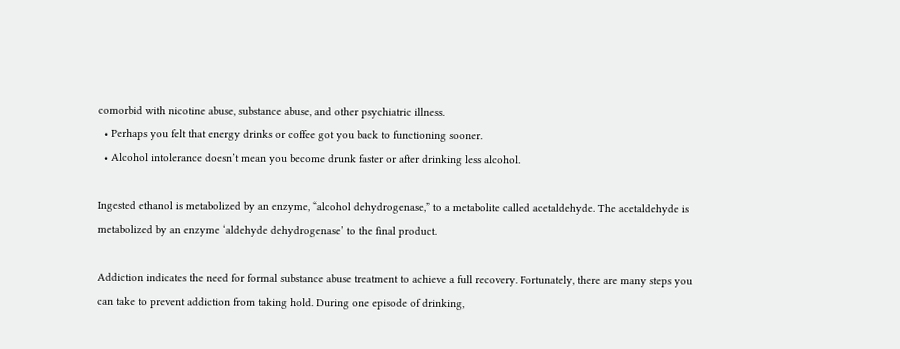comorbid with nicotine abuse, substance abuse, and other psychiatric illness.
  • Perhaps you felt that energy drinks or coffee got you back to functioning sooner.
  • Alcohol intolerance doesn’t mean you become drunk faster or after drinking less alcohol.

Ingested ethanol is metabolized by an enzyme, “alcohol dehydrogenase,” to a metabolite called acetaldehyde. The acetaldehyde is metabolized by an enzyme ‘aldehyde dehydrogenase’ to the final product.

Addiction indicates the need for formal substance abuse treatment to achieve a full recovery. Fortunately, there are many steps you can take to prevent addiction from taking hold. During one episode of drinking,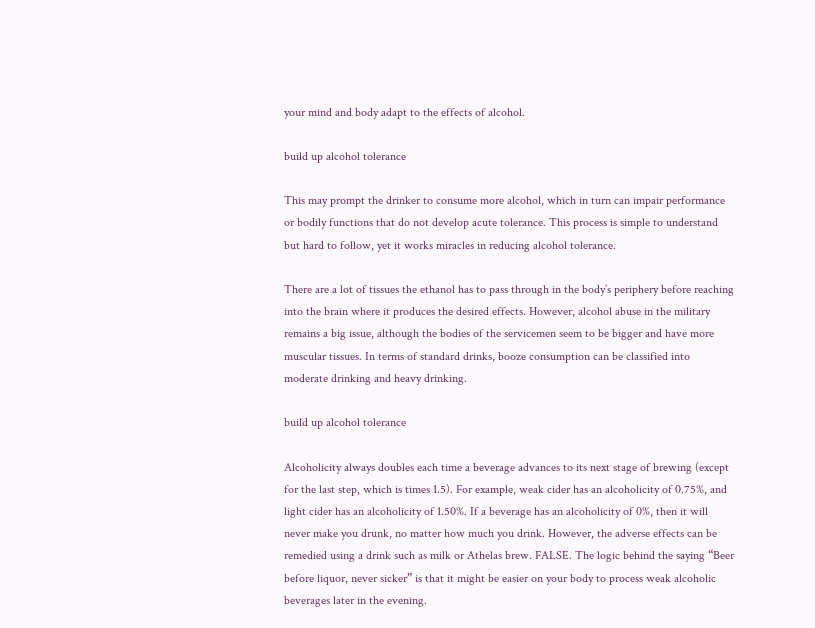your mind and body adapt to the effects of alcohol.

build up alcohol tolerance

This may prompt the drinker to consume more alcohol, which in turn can impair performance or bodily functions that do not develop acute tolerance. This process is simple to understand but hard to follow, yet it works miracles in reducing alcohol tolerance.

There are a lot of tissues the ethanol has to pass through in the body’s periphery before reaching into the brain where it produces the desired effects. However, alcohol abuse in the military remains a big issue, although the bodies of the servicemen seem to be bigger and have more muscular tissues. In terms of standard drinks, booze consumption can be classified into moderate drinking and heavy drinking.

build up alcohol tolerance

Alcoholicity always doubles each time a beverage advances to its next stage of brewing (except for the last step, which is times 1.5). For example, weak cider has an alcoholicity of 0.75%, and light cider has an alcoholicity of 1.50%. If a beverage has an alcoholicity of 0%, then it will never make you drunk, no matter how much you drink. However, the adverse effects can be remedied using a drink such as milk or Athelas brew. FALSE. The logic behind the saying “Beer before liquor, never sicker” is that it might be easier on your body to process weak alcoholic beverages later in the evening.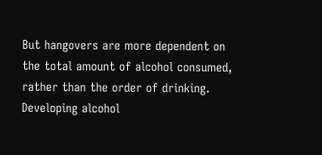But hangovers are more dependent on the total amount of alcohol consumed, rather than the order of drinking. Developing alcohol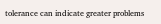tolerance can indicate greater problems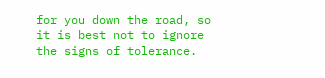for you down the road, so it is best not to ignore the signs of tolerance.